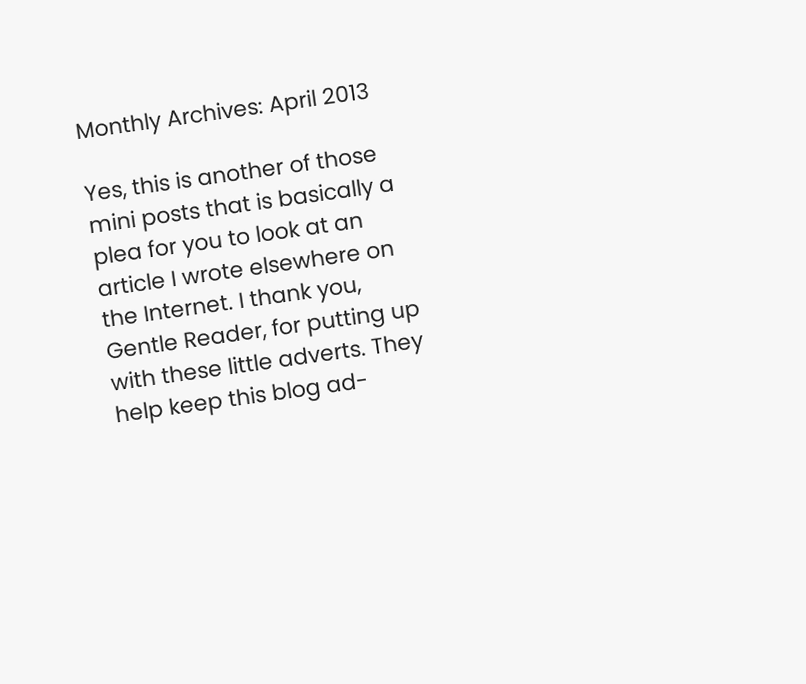Monthly Archives: April 2013

Yes, this is another of those mini posts that is basically a plea for you to look at an article I wrote elsewhere on the Internet. I thank you, Gentle Reader, for putting up with these little adverts. They help keep this blog ad-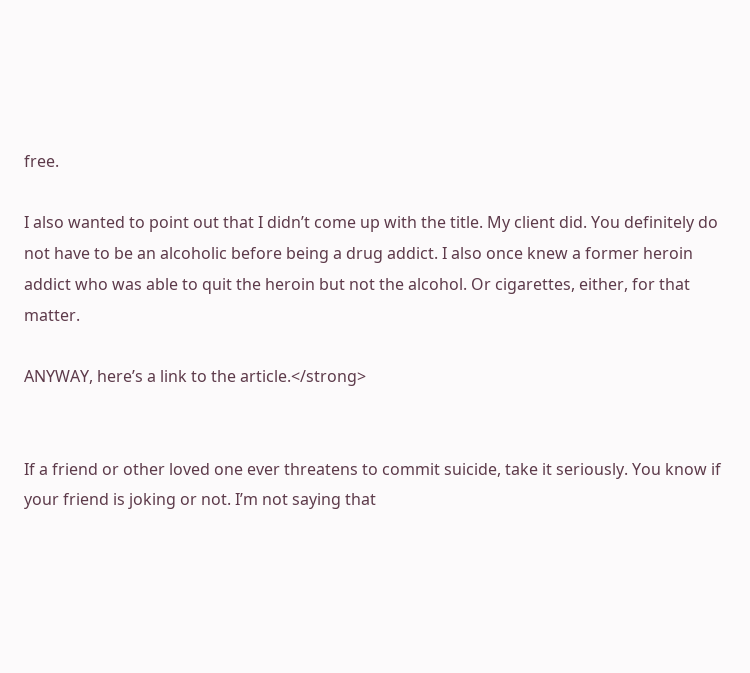free.

I also wanted to point out that I didn’t come up with the title. My client did. You definitely do not have to be an alcoholic before being a drug addict. I also once knew a former heroin addict who was able to quit the heroin but not the alcohol. Or cigarettes, either, for that matter.

ANYWAY, here’s a link to the article.</strong>


If a friend or other loved one ever threatens to commit suicide, take it seriously. You know if your friend is joking or not. I’m not saying that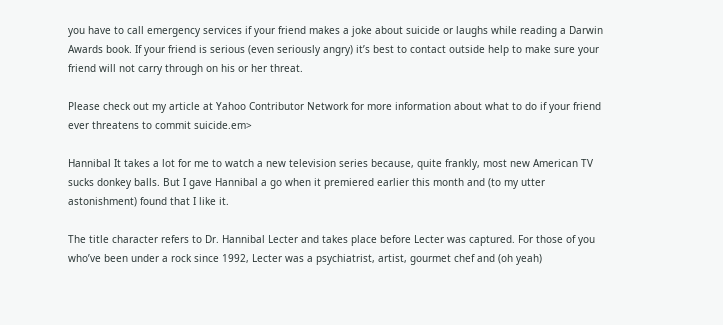you have to call emergency services if your friend makes a joke about suicide or laughs while reading a Darwin Awards book. If your friend is serious (even seriously angry) it’s best to contact outside help to make sure your friend will not carry through on his or her threat.

Please check out my article at Yahoo Contributor Network for more information about what to do if your friend ever threatens to commit suicide.em>

Hannibal It takes a lot for me to watch a new television series because, quite frankly, most new American TV sucks donkey balls. But I gave Hannibal a go when it premiered earlier this month and (to my utter astonishment) found that I like it.

The title character refers to Dr. Hannibal Lecter and takes place before Lecter was captured. For those of you who’ve been under a rock since 1992, Lecter was a psychiatrist, artist, gourmet chef and (oh yeah)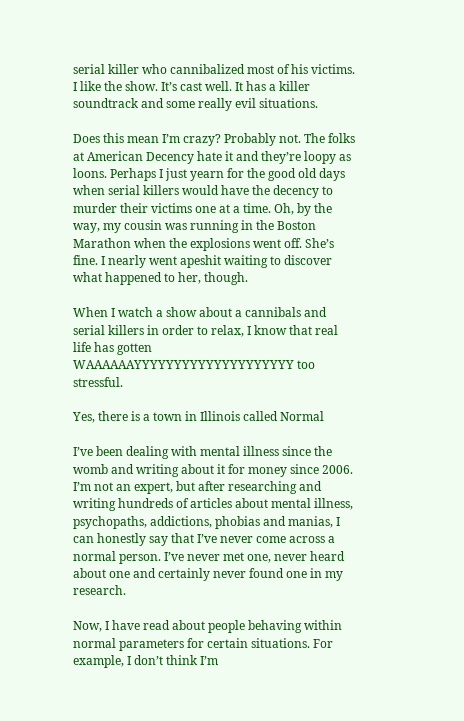serial killer who cannibalized most of his victims. I like the show. It’s cast well. It has a killer soundtrack and some really evil situations.

Does this mean I’m crazy? Probably not. The folks at American Decency hate it and they’re loopy as loons. Perhaps I just yearn for the good old days when serial killers would have the decency to murder their victims one at a time. Oh, by the way, my cousin was running in the Boston Marathon when the explosions went off. She’s fine. I nearly went apeshit waiting to discover what happened to her, though.

When I watch a show about a cannibals and serial killers in order to relax, I know that real life has gotten WAAAAAAYYYYYYYYYYYYYYYYYYYY too stressful.

Yes, there is a town in Illinois called Normal

I’ve been dealing with mental illness since the womb and writing about it for money since 2006. I’m not an expert, but after researching and writing hundreds of articles about mental illness, psychopaths, addictions, phobias and manias, I can honestly say that I’ve never come across a normal person. I’ve never met one, never heard about one and certainly never found one in my research.

Now, I have read about people behaving within normal parameters for certain situations. For example, I don’t think I’m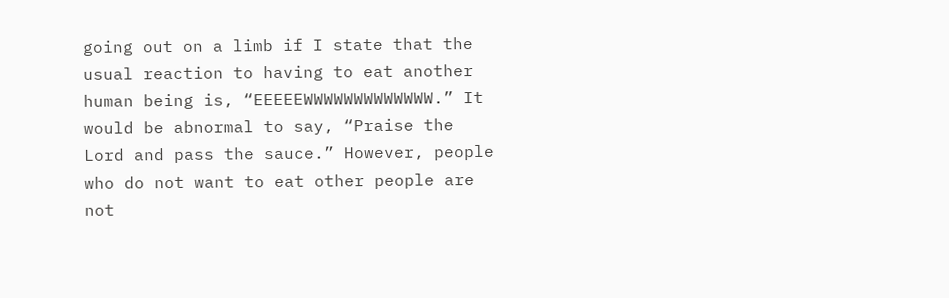going out on a limb if I state that the usual reaction to having to eat another human being is, “EEEEEWWWWWWWWWWWWW.” It would be abnormal to say, “Praise the Lord and pass the sauce.” However, people who do not want to eat other people are not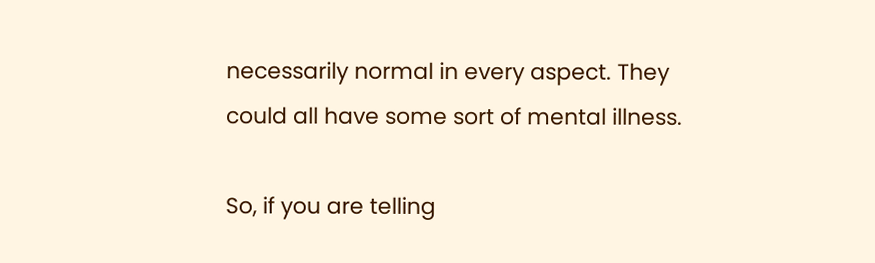necessarily normal in every aspect. They could all have some sort of mental illness.

So, if you are telling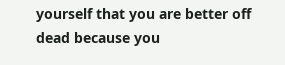yourself that you are better off dead because you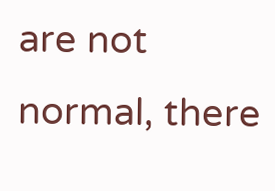are not normal, there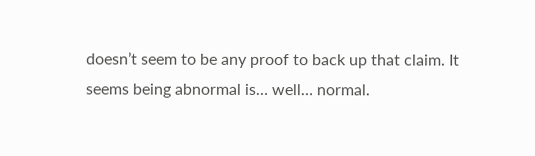doesn’t seem to be any proof to back up that claim. It seems being abnormal is… well… normal.